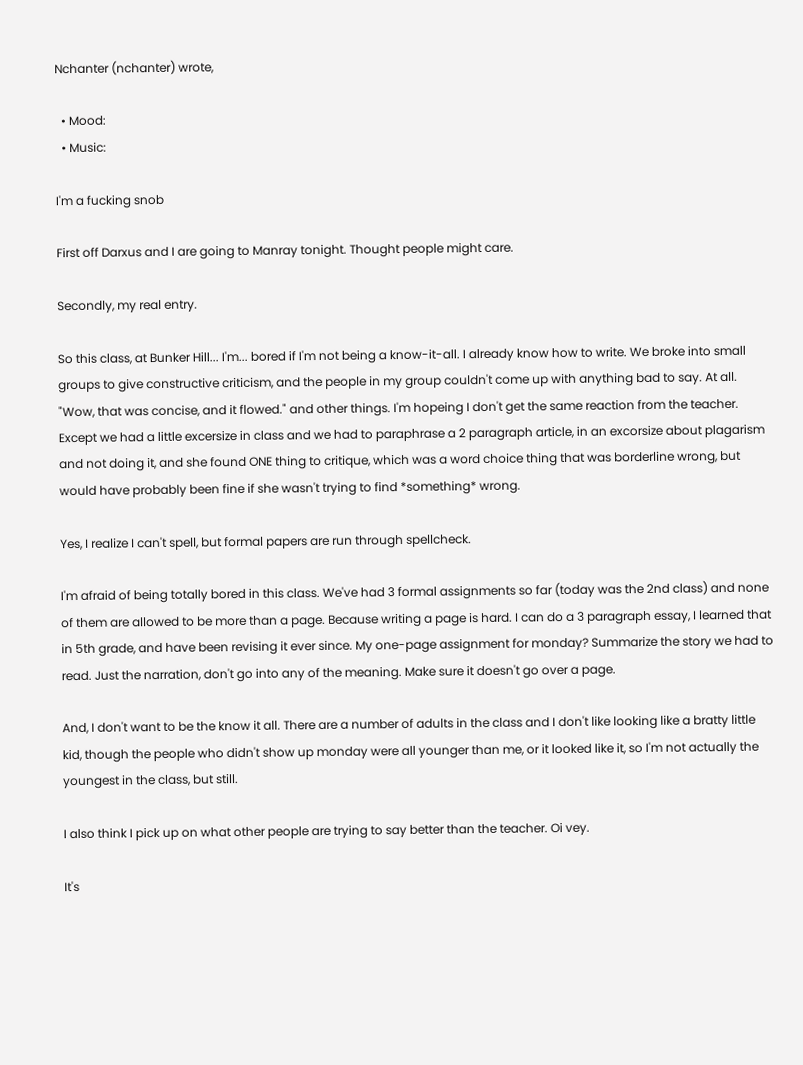Nchanter (nchanter) wrote,

  • Mood:
  • Music:

I'm a fucking snob

First off Darxus and I are going to Manray tonight. Thought people might care.

Secondly, my real entry.

So this class, at Bunker Hill... I'm... bored if I'm not being a know-it-all. I already know how to write. We broke into small groups to give constructive criticism, and the people in my group couldn't come up with anything bad to say. At all. "Wow, that was concise, and it flowed." and other things. I'm hopeing I don't get the same reaction from the teacher. Except we had a little excersize in class and we had to paraphrase a 2 paragraph article, in an excorsize about plagarism and not doing it, and she found ONE thing to critique, which was a word choice thing that was borderline wrong, but would have probably been fine if she wasn't trying to find *something* wrong.

Yes, I realize I can't spell, but formal papers are run through spellcheck.

I'm afraid of being totally bored in this class. We've had 3 formal assignments so far (today was the 2nd class) and none of them are allowed to be more than a page. Because writing a page is hard. I can do a 3 paragraph essay, I learned that in 5th grade, and have been revising it ever since. My one-page assignment for monday? Summarize the story we had to read. Just the narration, don't go into any of the meaning. Make sure it doesn't go over a page.

And, I don't want to be the know it all. There are a number of adults in the class and I don't like looking like a bratty little kid, though the people who didn't show up monday were all younger than me, or it looked like it, so I'm not actually the youngest in the class, but still.

I also think I pick up on what other people are trying to say better than the teacher. Oi vey.

It's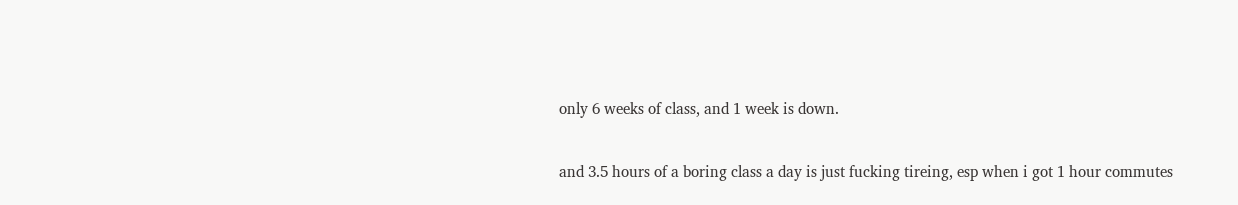only 6 weeks of class, and 1 week is down.

and 3.5 hours of a boring class a day is just fucking tireing, esp when i got 1 hour commutes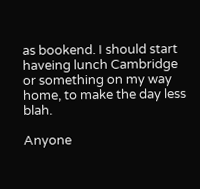as bookend. I should start haveing lunch Cambridge or something on my way home, to make the day less blah.

Anyone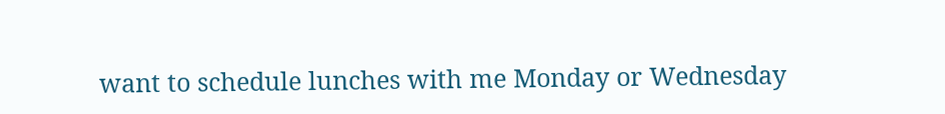want to schedule lunches with me Monday or Wednesday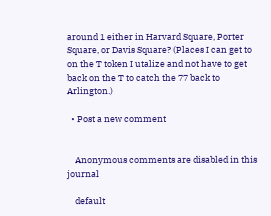around 1 either in Harvard Square, Porter Square, or Davis Square? (Places I can get to on the T token I utalize and not have to get back on the T to catch the 77 back to Arlington.)

  • Post a new comment


    Anonymous comments are disabled in this journal

    default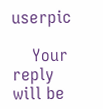userpic

    Your reply will be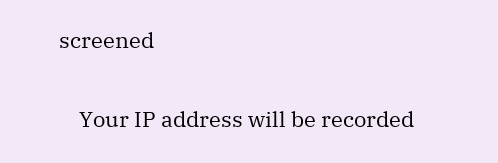screened

    Your IP address will be recorded